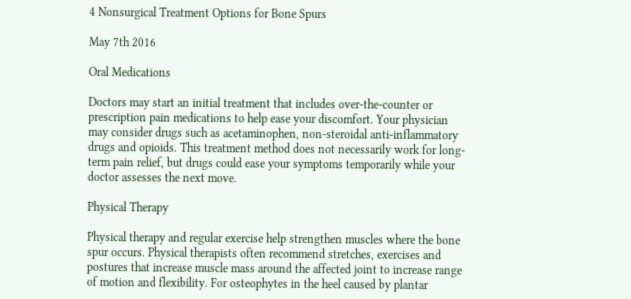4 Nonsurgical Treatment Options for Bone Spurs

May 7th 2016

Oral Medications

Doctors may start an initial treatment that includes over-the-counter or prescription pain medications to help ease your discomfort. Your physician may consider drugs such as acetaminophen, non-steroidal anti-inflammatory drugs and opioids. This treatment method does not necessarily work for long-term pain relief, but drugs could ease your symptoms temporarily while your doctor assesses the next move.

Physical Therapy

Physical therapy and regular exercise help strengthen muscles where the bone spur occurs. Physical therapists often recommend stretches, exercises and postures that increase muscle mass around the affected joint to increase range of motion and flexibility. For osteophytes in the heel caused by plantar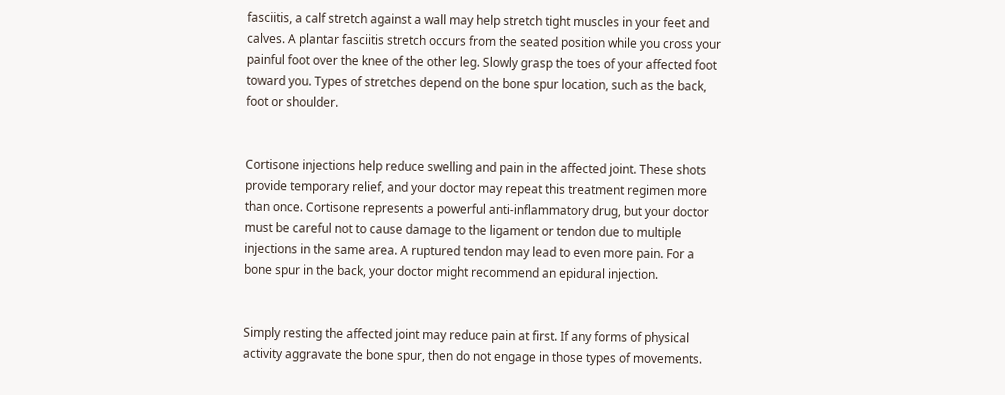fasciitis, a calf stretch against a wall may help stretch tight muscles in your feet and calves. A plantar fasciitis stretch occurs from the seated position while you cross your painful foot over the knee of the other leg. Slowly grasp the toes of your affected foot toward you. Types of stretches depend on the bone spur location, such as the back, foot or shoulder.


Cortisone injections help reduce swelling and pain in the affected joint. These shots provide temporary relief, and your doctor may repeat this treatment regimen more than once. Cortisone represents a powerful anti-inflammatory drug, but your doctor must be careful not to cause damage to the ligament or tendon due to multiple injections in the same area. A ruptured tendon may lead to even more pain. For a bone spur in the back, your doctor might recommend an epidural injection.


Simply resting the affected joint may reduce pain at first. If any forms of physical activity aggravate the bone spur, then do not engage in those types of movements.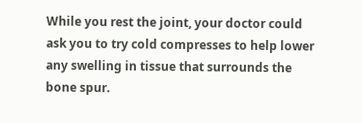While you rest the joint, your doctor could ask you to try cold compresses to help lower any swelling in tissue that surrounds the bone spur.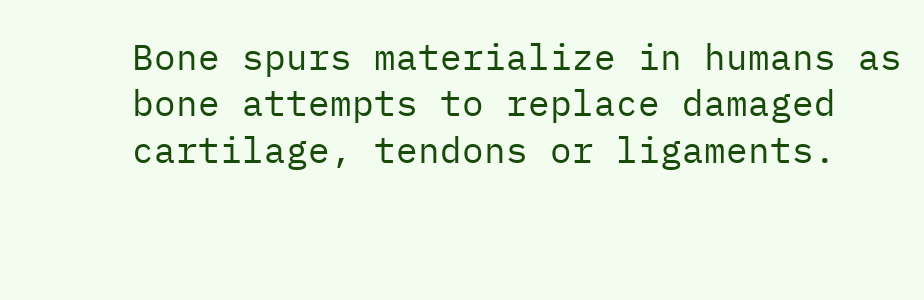Bone spurs materialize in humans as bone attempts to replace damaged cartilage, tendons or ligaments.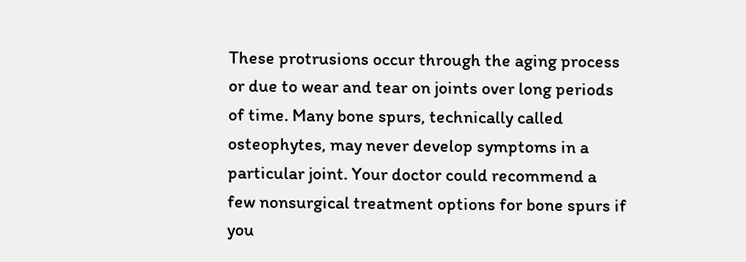These protrusions occur through the aging process or due to wear and tear on joints over long periods of time. Many bone spurs, technically called osteophytes, may never develop symptoms in a particular joint. Your doctor could recommend a few nonsurgical treatment options for bone spurs if you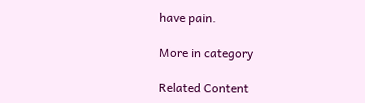have pain.

More in category

Related Content